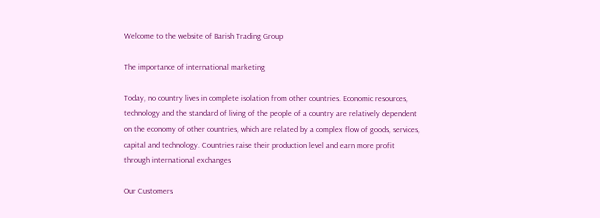Welcome to the website of Barish Trading Group

The importance of international marketing

Today, no country lives in complete isolation from other countries. Economic resources, technology and the standard of living of the people of a country are relatively dependent on the economy of other countries, which are related by a complex flow of goods, services, capital and technology. Countries raise their production level and earn more profit through international exchanges

Our Customers